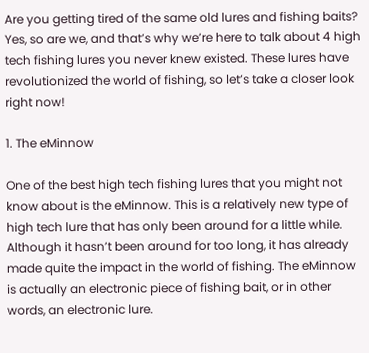Are you getting tired of the same old lures and fishing baits? Yes, so are we, and that’s why we’re here to talk about 4 high tech fishing lures you never knew existed. These lures have revolutionized the world of fishing, so let’s take a closer look right now!

1. The eMinnow

One of the best high tech fishing lures that you might not know about is the eMinnow. This is a relatively new type of high tech lure that has only been around for a little while. Although it hasn’t been around for too long, it has already made quite the impact in the world of fishing. The eMinnow is actually an electronic piece of fishing bait, or in other words, an electronic lure.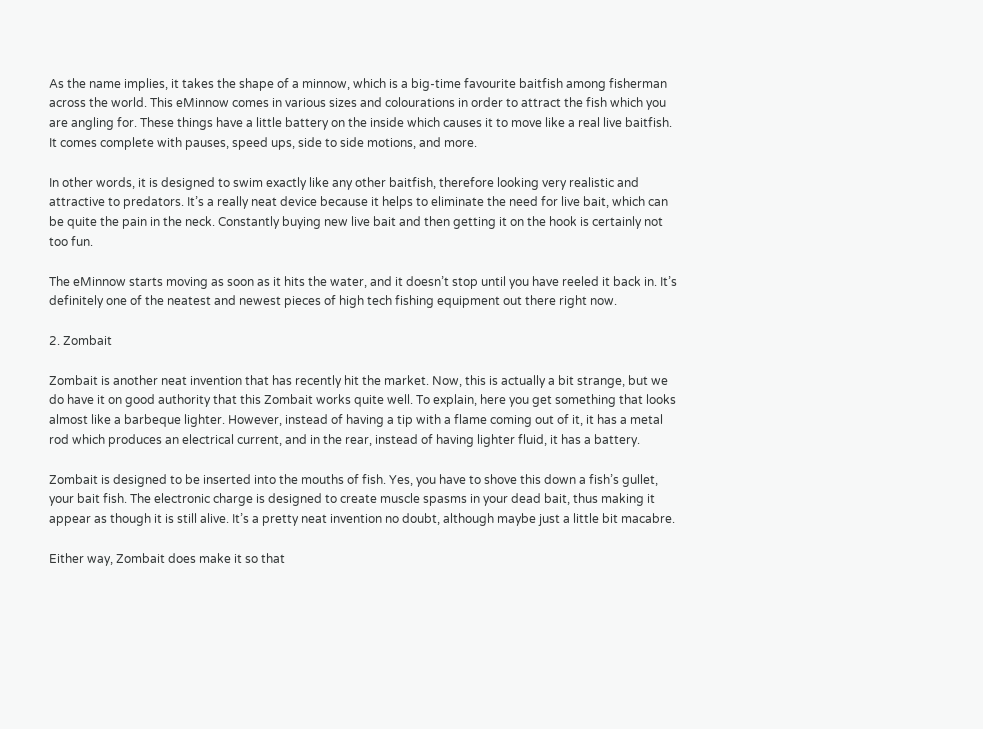As the name implies, it takes the shape of a minnow, which is a big-time favourite baitfish among fisherman across the world. This eMinnow comes in various sizes and colourations in order to attract the fish which you are angling for. These things have a little battery on the inside which causes it to move like a real live baitfish. It comes complete with pauses, speed ups, side to side motions, and more.

In other words, it is designed to swim exactly like any other baitfish, therefore looking very realistic and attractive to predators. It’s a really neat device because it helps to eliminate the need for live bait, which can be quite the pain in the neck. Constantly buying new live bait and then getting it on the hook is certainly not too fun.

The eMinnow starts moving as soon as it hits the water, and it doesn’t stop until you have reeled it back in. It’s definitely one of the neatest and newest pieces of high tech fishing equipment out there right now.

2. Zombait

Zombait is another neat invention that has recently hit the market. Now, this is actually a bit strange, but we do have it on good authority that this Zombait works quite well. To explain, here you get something that looks almost like a barbeque lighter. However, instead of having a tip with a flame coming out of it, it has a metal rod which produces an electrical current, and in the rear, instead of having lighter fluid, it has a battery.

Zombait is designed to be inserted into the mouths of fish. Yes, you have to shove this down a fish’s gullet, your bait fish. The electronic charge is designed to create muscle spasms in your dead bait, thus making it appear as though it is still alive. It’s a pretty neat invention no doubt, although maybe just a little bit macabre.

Either way, Zombait does make it so that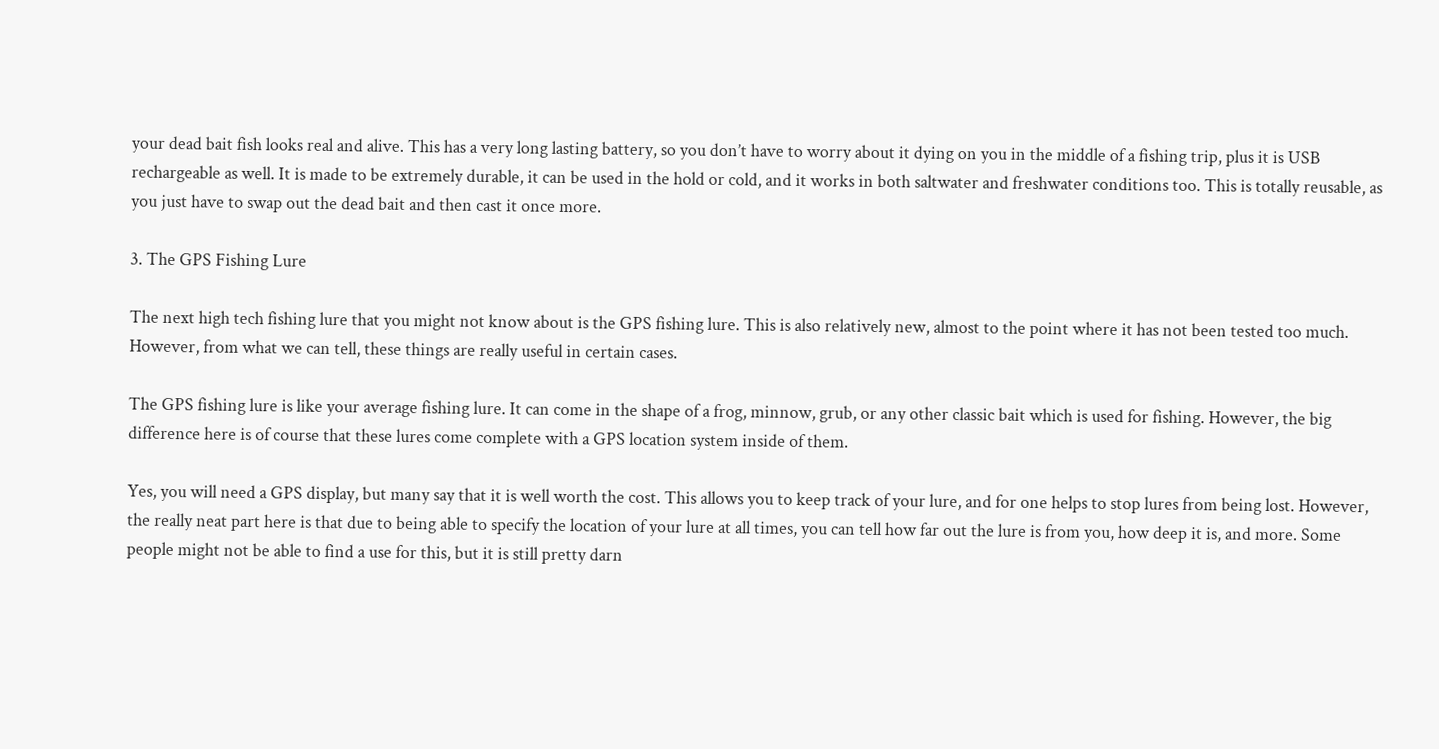your dead bait fish looks real and alive. This has a very long lasting battery, so you don’t have to worry about it dying on you in the middle of a fishing trip, plus it is USB rechargeable as well. It is made to be extremely durable, it can be used in the hold or cold, and it works in both saltwater and freshwater conditions too. This is totally reusable, as you just have to swap out the dead bait and then cast it once more.

3. The GPS Fishing Lure

The next high tech fishing lure that you might not know about is the GPS fishing lure. This is also relatively new, almost to the point where it has not been tested too much. However, from what we can tell, these things are really useful in certain cases.

The GPS fishing lure is like your average fishing lure. It can come in the shape of a frog, minnow, grub, or any other classic bait which is used for fishing. However, the big difference here is of course that these lures come complete with a GPS location system inside of them.

Yes, you will need a GPS display, but many say that it is well worth the cost. This allows you to keep track of your lure, and for one helps to stop lures from being lost. However, the really neat part here is that due to being able to specify the location of your lure at all times, you can tell how far out the lure is from you, how deep it is, and more. Some people might not be able to find a use for this, but it is still pretty darn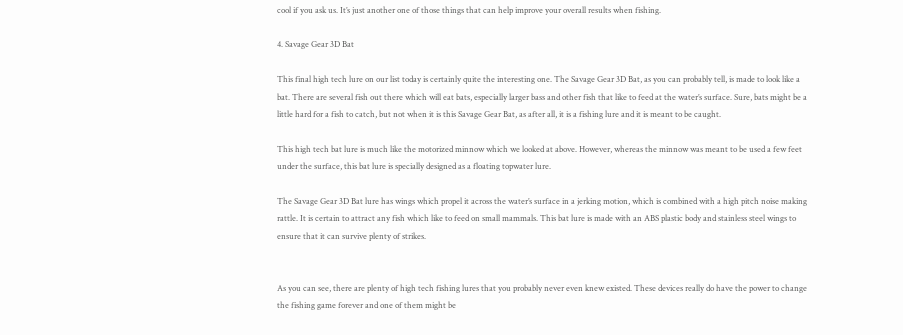cool if you ask us. It’s just another one of those things that can help improve your overall results when fishing.

4. Savage Gear 3D Bat

This final high tech lure on our list today is certainly quite the interesting one. The Savage Gear 3D Bat, as you can probably tell, is made to look like a bat. There are several fish out there which will eat bats, especially larger bass and other fish that like to feed at the water’s surface. Sure, bats might be a little hard for a fish to catch, but not when it is this Savage Gear Bat, as after all, it is a fishing lure and it is meant to be caught.

This high tech bat lure is much like the motorized minnow which we looked at above. However, whereas the minnow was meant to be used a few feet under the surface, this bat lure is specially designed as a floating topwater lure.

The Savage Gear 3D Bat lure has wings which propel it across the water’s surface in a jerking motion, which is combined with a high pitch noise making rattle. It is certain to attract any fish which like to feed on small mammals. This bat lure is made with an ABS plastic body and stainless steel wings to ensure that it can survive plenty of strikes.


As you can see, there are plenty of high tech fishing lures that you probably never even knew existed. These devices really do have the power to change the fishing game forever and one of them might be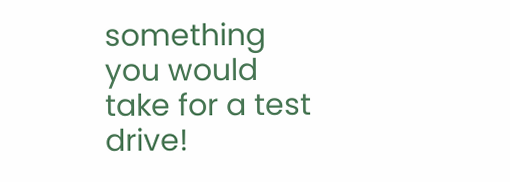something you would take for a test drive!